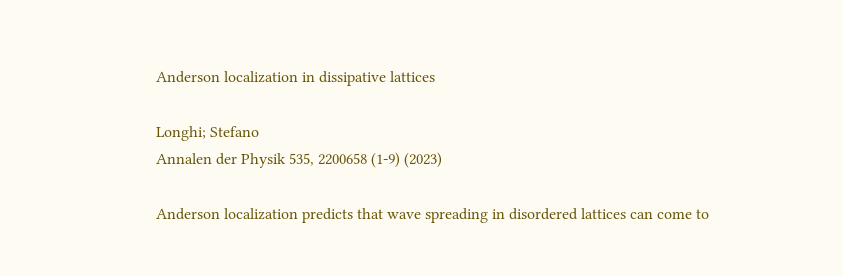Anderson localization in dissipative lattices

Longhi; Stefano
Annalen der Physik 535, 2200658 (1-9) (2023)

Anderson localization predicts that wave spreading in disordered lattices can come to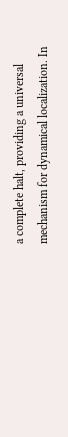a complete halt, providing a universal mechanism for dynamical localization. In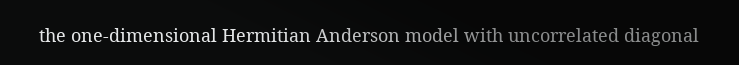the one-dimensional Hermitian Anderson model with uncorrelated diagonal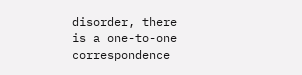disorder, there is a one-to-one correspondence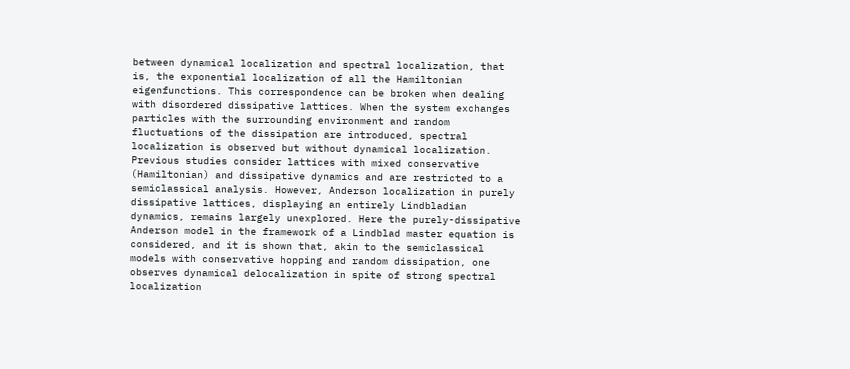between dynamical localization and spectral localization, that is, the exponential localization of all the Hamiltonian eigenfunctions. This correspondence can be broken when dealing with disordered dissipative lattices. When the system exchanges particles with the surrounding environment and random fluctuations of the dissipation are introduced, spectral localization is observed but without dynamical localization. Previous studies consider lattices with mixed conservative (Hamiltonian) and dissipative dynamics and are restricted to a semiclassical analysis. However, Anderson localization in purely dissipative lattices, displaying an entirely Lindbladian dynamics, remains largely unexplored. Here the purely-dissipative Anderson model in the framework of a Lindblad master equation is considered, and it is shown that, akin to the semiclassical models with conservative hopping and random dissipation, one observes dynamical delocalization in spite of strong spectral localization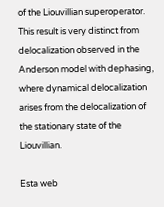of the Liouvillian superoperator. This result is very distinct from delocalization observed in the Anderson model with dephasing, where dynamical delocalization arises from the delocalization of the stationary state of the Liouvillian.

Esta web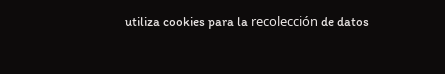utiliza cookies para la recolección de datos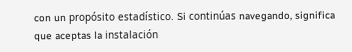con un propósito estadístico. Si continúas navegando, significa que aceptas la instalación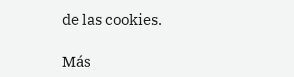de las cookies.

Más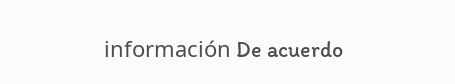información De acuerdo